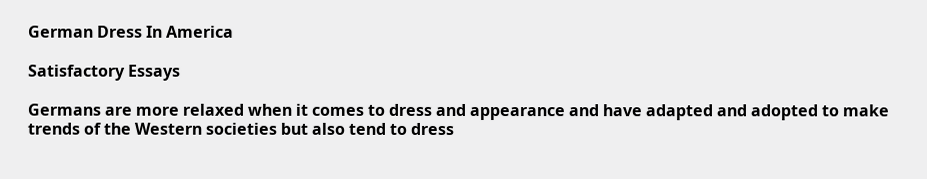German Dress In America

Satisfactory Essays

Germans are more relaxed when it comes to dress and appearance and have adapted and adopted to make trends of the Western societies but also tend to dress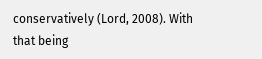conservatively (Lord, 2008). With that being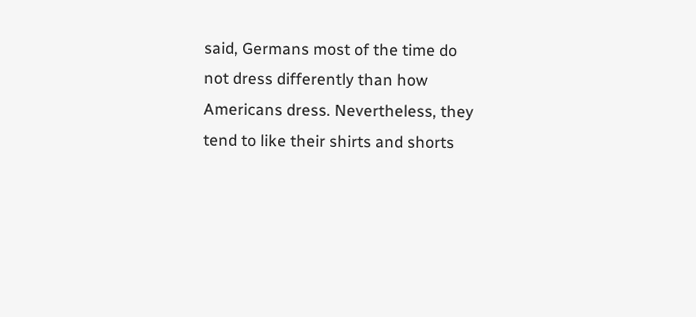said, Germans most of the time do not dress differently than how Americans dress. Nevertheless, they tend to like their shirts and shorts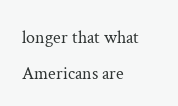longer that what Americans are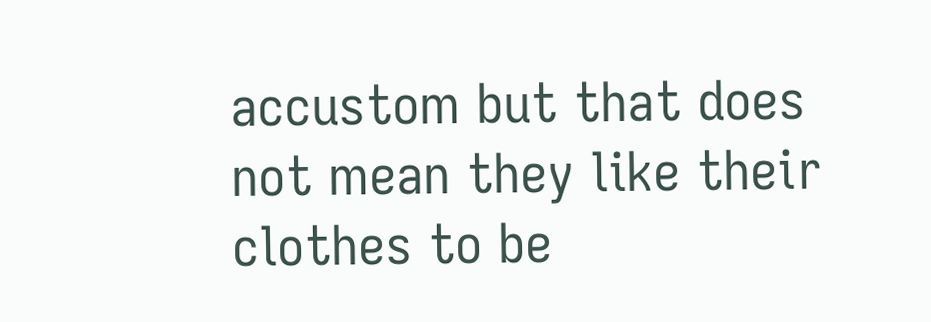accustom but that does not mean they like their clothes to be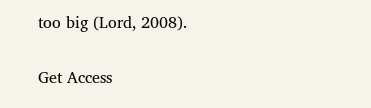too big (Lord, 2008).

Get Access